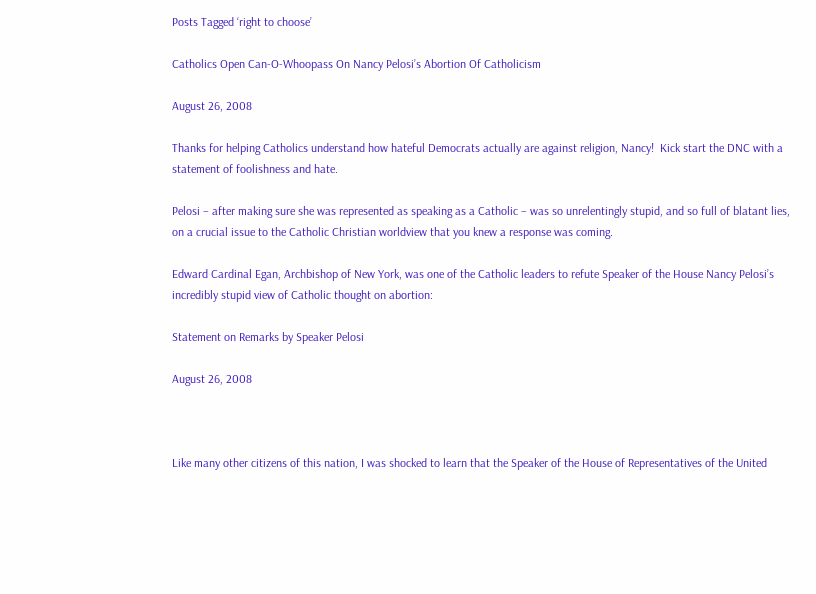Posts Tagged ‘right to choose’

Catholics Open Can-O-Whoopass On Nancy Pelosi’s Abortion Of Catholicism

August 26, 2008

Thanks for helping Catholics understand how hateful Democrats actually are against religion, Nancy!  Kick start the DNC with a statement of foolishness and hate.

Pelosi – after making sure she was represented as speaking as a Catholic – was so unrelentingly stupid, and so full of blatant lies, on a crucial issue to the Catholic Christian worldview that you knew a response was coming.

Edward Cardinal Egan, Archbishop of New York, was one of the Catholic leaders to refute Speaker of the House Nancy Pelosi’s incredibly stupid view of Catholic thought on abortion:

Statement on Remarks by Speaker Pelosi

August 26, 2008



Like many other citizens of this nation, I was shocked to learn that the Speaker of the House of Representatives of the United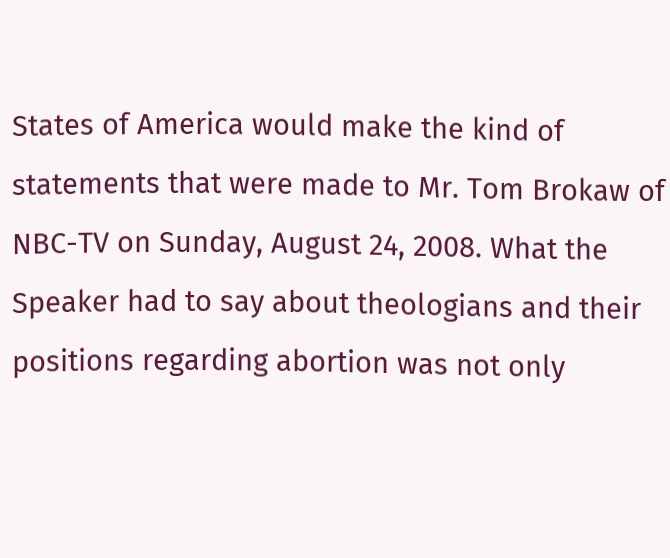States of America would make the kind of statements that were made to Mr. Tom Brokaw of NBC-TV on Sunday, August 24, 2008. What the Speaker had to say about theologians and their positions regarding abortion was not only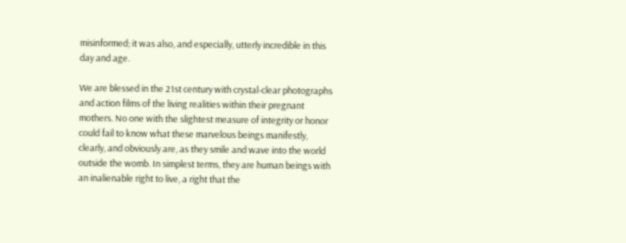misinformed; it was also, and especially, utterly incredible in this day and age.

We are blessed in the 21st century with crystal-clear photographs and action films of the living realities within their pregnant mothers. No one with the slightest measure of integrity or honor could fail to know what these marvelous beings manifestly, clearly, and obviously are, as they smile and wave into the world outside the womb. In simplest terms, they are human beings with an inalienable right to live, a right that the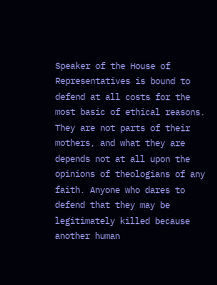Speaker of the House of Representatives is bound to defend at all costs for the most basic of ethical reasons. They are not parts of their mothers, and what they are depends not at all upon the opinions of theologians of any faith. Anyone who dares to defend that they may be legitimately killed because another human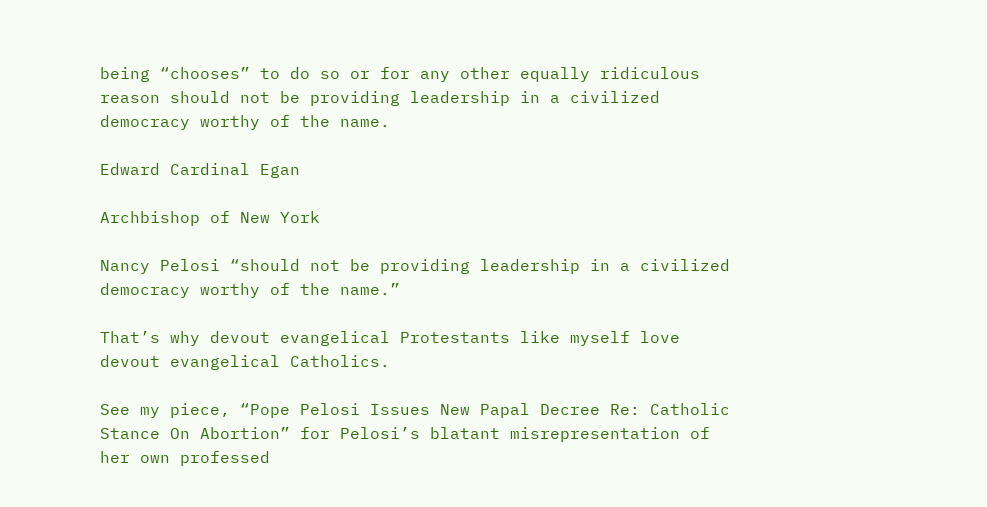being “chooses” to do so or for any other equally ridiculous reason should not be providing leadership in a civilized democracy worthy of the name.

Edward Cardinal Egan

Archbishop of New York

Nancy Pelosi “should not be providing leadership in a civilized democracy worthy of the name.”

That’s why devout evangelical Protestants like myself love devout evangelical Catholics.

See my piece, “Pope Pelosi Issues New Papal Decree Re: Catholic Stance On Abortion” for Pelosi’s blatant misrepresentation of her own professed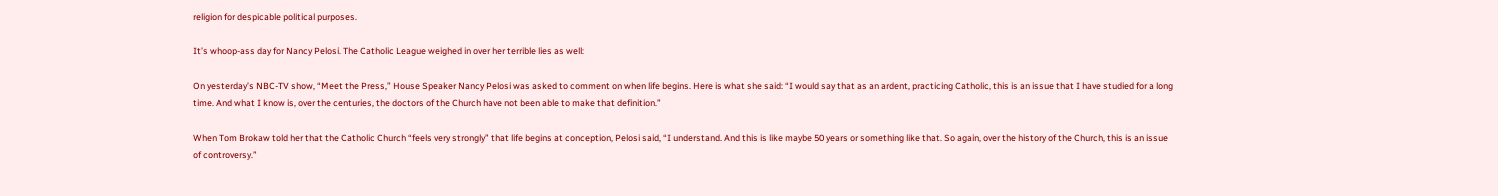religion for despicable political purposes.

It’s whoop-ass day for Nancy Pelosi. The Catholic League weighed in over her terrible lies as well:

On yesterday’s NBC-TV show, “Meet the Press,” House Speaker Nancy Pelosi was asked to comment on when life begins. Here is what she said: “I would say that as an ardent, practicing Catholic, this is an issue that I have studied for a long time. And what I know is, over the centuries, the doctors of the Church have not been able to make that definition.”

When Tom Brokaw told her that the Catholic Church “feels very strongly” that life begins at conception, Pelosi said, “I understand. And this is like maybe 50 years or something like that. So again, over the history of the Church, this is an issue of controversy.”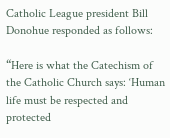Catholic League president Bill Donohue responded as follows:

“Here is what the Catechism of the Catholic Church says: ‘Human life must be respected and protected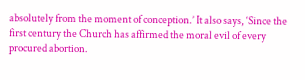absolutely from the moment of conception.’ It also says, ‘Since the first century the Church has affirmed the moral evil of every procured abortion.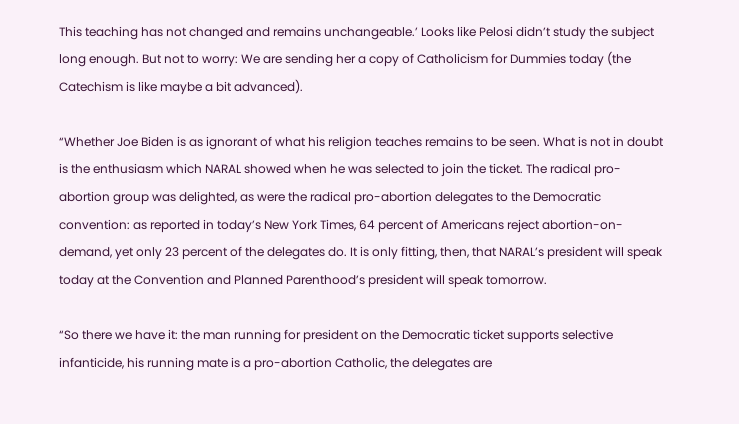This teaching has not changed and remains unchangeable.’ Looks like Pelosi didn’t study the subject long enough. But not to worry: We are sending her a copy of Catholicism for Dummies today (the Catechism is like maybe a bit advanced).

“Whether Joe Biden is as ignorant of what his religion teaches remains to be seen. What is not in doubt is the enthusiasm which NARAL showed when he was selected to join the ticket. The radical pro-abortion group was delighted, as were the radical pro-abortion delegates to the Democratic convention: as reported in today’s New York Times, 64 percent of Americans reject abortion-on-demand, yet only 23 percent of the delegates do. It is only fitting, then, that NARAL’s president will speak today at the Convention and Planned Parenthood’s president will speak tomorrow.

“So there we have it: the man running for president on the Democratic ticket supports selective infanticide, his running mate is a pro-abortion Catholic, the delegates are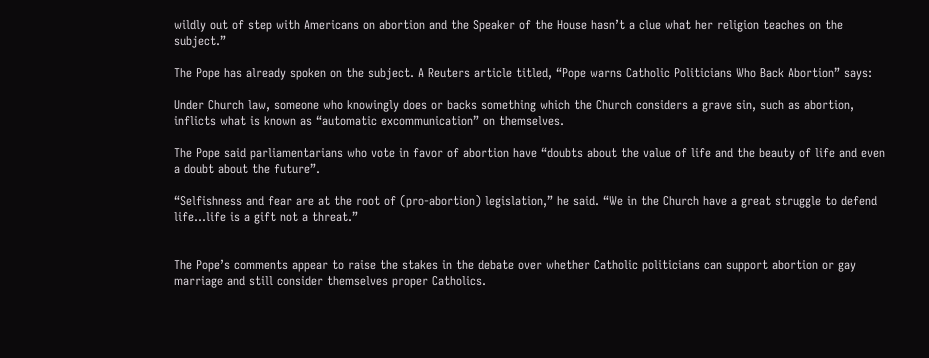wildly out of step with Americans on abortion and the Speaker of the House hasn’t a clue what her religion teaches on the subject.”

The Pope has already spoken on the subject. A Reuters article titled, “Pope warns Catholic Politicians Who Back Abortion” says:

Under Church law, someone who knowingly does or backs something which the Church considers a grave sin, such as abortion, inflicts what is known as “automatic excommunication” on themselves.

The Pope said parliamentarians who vote in favor of abortion have “doubts about the value of life and the beauty of life and even a doubt about the future”.

“Selfishness and fear are at the root of (pro-abortion) legislation,” he said. “We in the Church have a great struggle to defend life…life is a gift not a threat.”


The Pope’s comments appear to raise the stakes in the debate over whether Catholic politicians can support abortion or gay marriage and still consider themselves proper Catholics.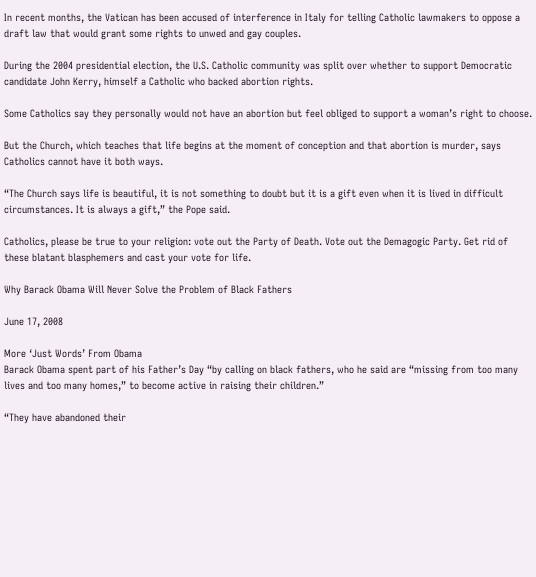In recent months, the Vatican has been accused of interference in Italy for telling Catholic lawmakers to oppose a draft law that would grant some rights to unwed and gay couples.

During the 2004 presidential election, the U.S. Catholic community was split over whether to support Democratic candidate John Kerry, himself a Catholic who backed abortion rights.

Some Catholics say they personally would not have an abortion but feel obliged to support a woman’s right to choose.

But the Church, which teaches that life begins at the moment of conception and that abortion is murder, says Catholics cannot have it both ways.

“The Church says life is beautiful, it is not something to doubt but it is a gift even when it is lived in difficult circumstances. It is always a gift,” the Pope said.

Catholics, please be true to your religion: vote out the Party of Death. Vote out the Demagogic Party. Get rid of these blatant blasphemers and cast your vote for life.

Why Barack Obama Will Never Solve the Problem of Black Fathers

June 17, 2008

More ‘Just Words’ From Obama
Barack Obama spent part of his Father’s Day “by calling on black fathers, who he said are “missing from too many lives and too many homes,” to become active in raising their children.”

“They have abandoned their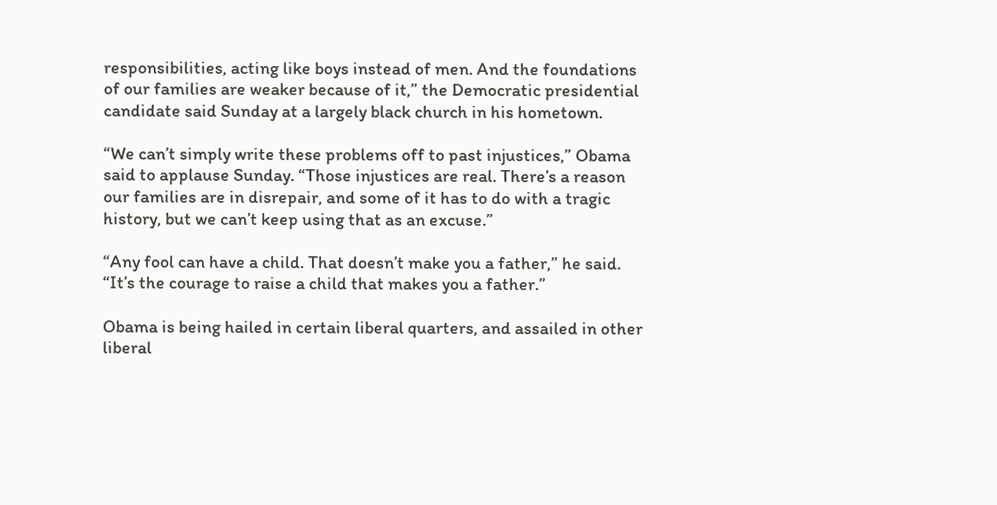responsibilities, acting like boys instead of men. And the foundations of our families are weaker because of it,” the Democratic presidential candidate said Sunday at a largely black church in his hometown.

“We can’t simply write these problems off to past injustices,” Obama said to applause Sunday. “Those injustices are real. There’s a reason our families are in disrepair, and some of it has to do with a tragic history, but we can’t keep using that as an excuse.”

“Any fool can have a child. That doesn’t make you a father,” he said. “It’s the courage to raise a child that makes you a father.”

Obama is being hailed in certain liberal quarters, and assailed in other liberal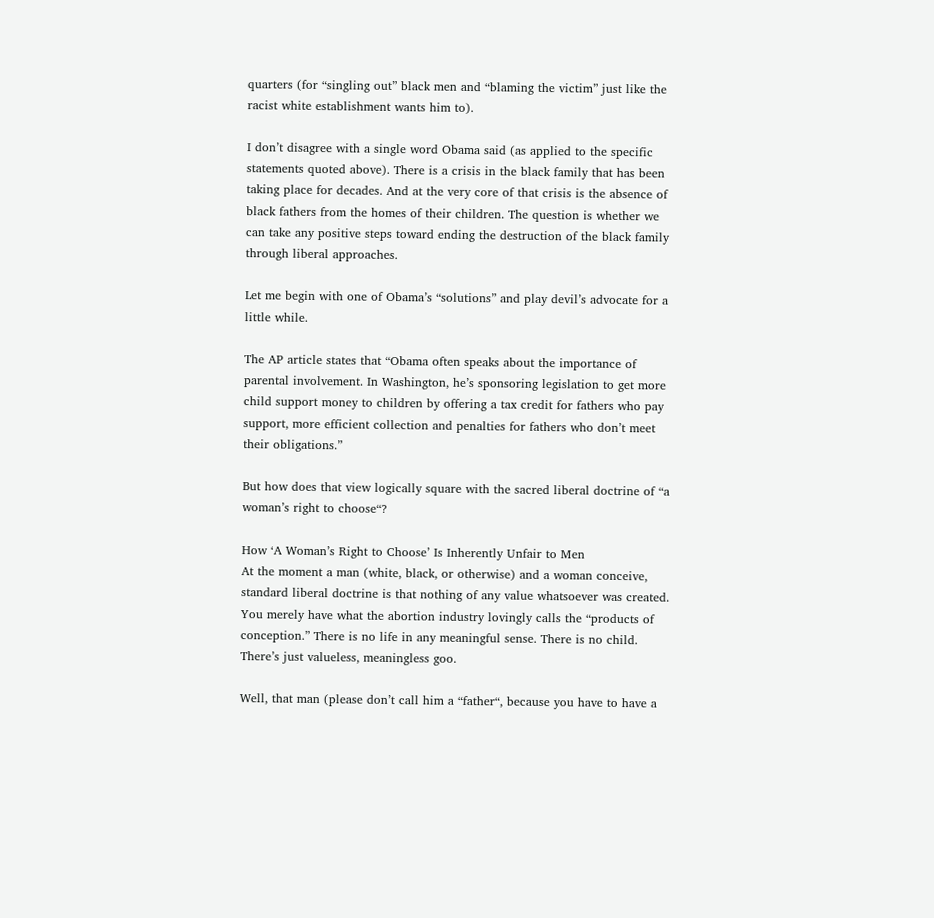quarters (for “singling out” black men and “blaming the victim” just like the racist white establishment wants him to).

I don’t disagree with a single word Obama said (as applied to the specific statements quoted above). There is a crisis in the black family that has been taking place for decades. And at the very core of that crisis is the absence of black fathers from the homes of their children. The question is whether we can take any positive steps toward ending the destruction of the black family through liberal approaches.

Let me begin with one of Obama’s “solutions” and play devil’s advocate for a little while.

The AP article states that “Obama often speaks about the importance of parental involvement. In Washington, he’s sponsoring legislation to get more child support money to children by offering a tax credit for fathers who pay support, more efficient collection and penalties for fathers who don’t meet their obligations.”

But how does that view logically square with the sacred liberal doctrine of “a woman’s right to choose“?

How ‘A Woman’s Right to Choose’ Is Inherently Unfair to Men
At the moment a man (white, black, or otherwise) and a woman conceive, standard liberal doctrine is that nothing of any value whatsoever was created. You merely have what the abortion industry lovingly calls the “products of conception.” There is no life in any meaningful sense. There is no child. There’s just valueless, meaningless goo.

Well, that man (please don’t call him a “father“, because you have to have a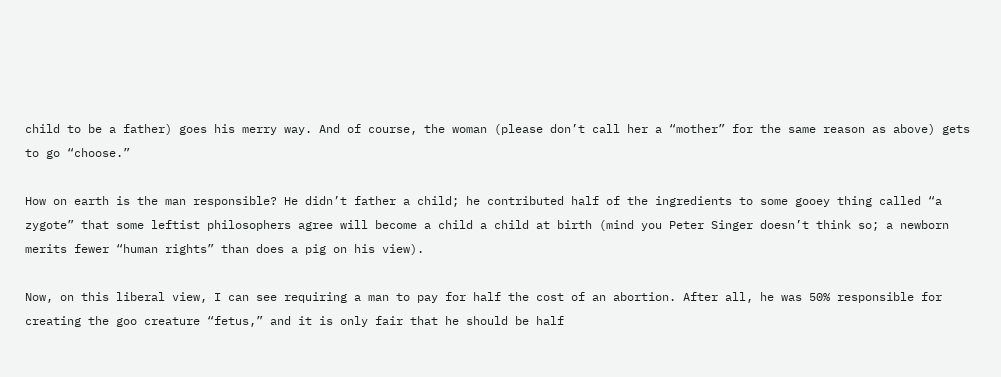child to be a father) goes his merry way. And of course, the woman (please don’t call her a “mother” for the same reason as above) gets to go “choose.”

How on earth is the man responsible? He didn’t father a child; he contributed half of the ingredients to some gooey thing called “a zygote” that some leftist philosophers agree will become a child a child at birth (mind you Peter Singer doesn’t think so; a newborn merits fewer “human rights” than does a pig on his view).

Now, on this liberal view, I can see requiring a man to pay for half the cost of an abortion. After all, he was 50% responsible for creating the goo creature “fetus,” and it is only fair that he should be half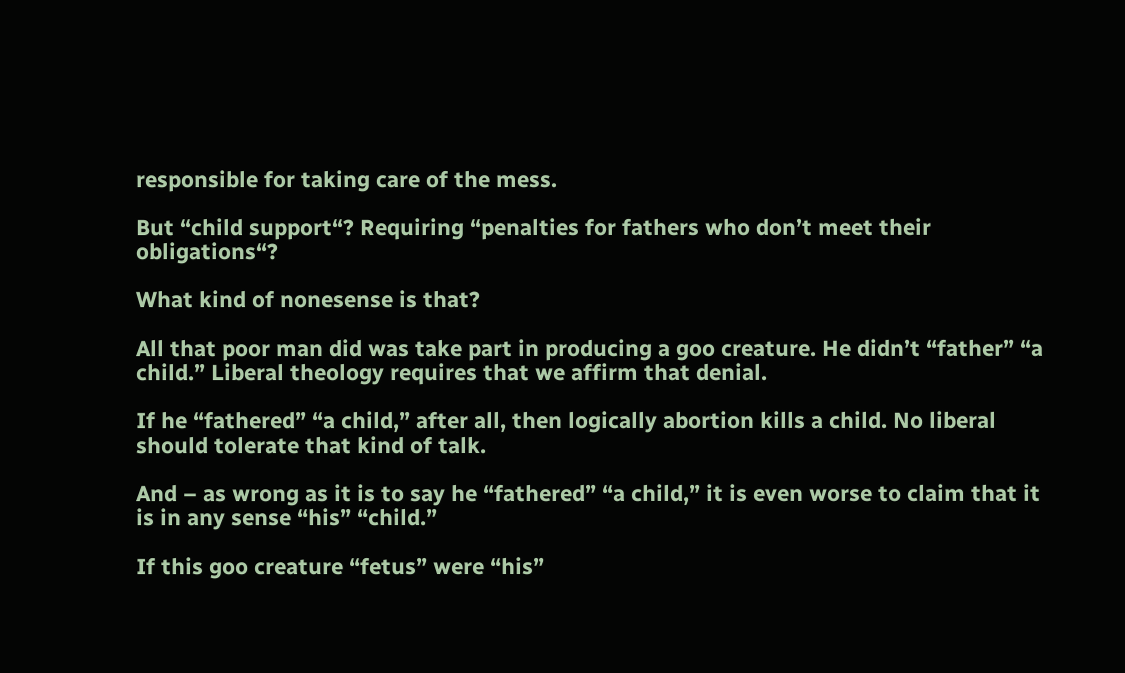responsible for taking care of the mess.

But “child support“? Requiring “penalties for fathers who don’t meet their obligations“?

What kind of nonesense is that?

All that poor man did was take part in producing a goo creature. He didn’t “father” “a child.” Liberal theology requires that we affirm that denial.

If he “fathered” “a child,” after all, then logically abortion kills a child. No liberal should tolerate that kind of talk.

And – as wrong as it is to say he “fathered” “a child,” it is even worse to claim that it is in any sense “his” “child.”

If this goo creature “fetus” were “his”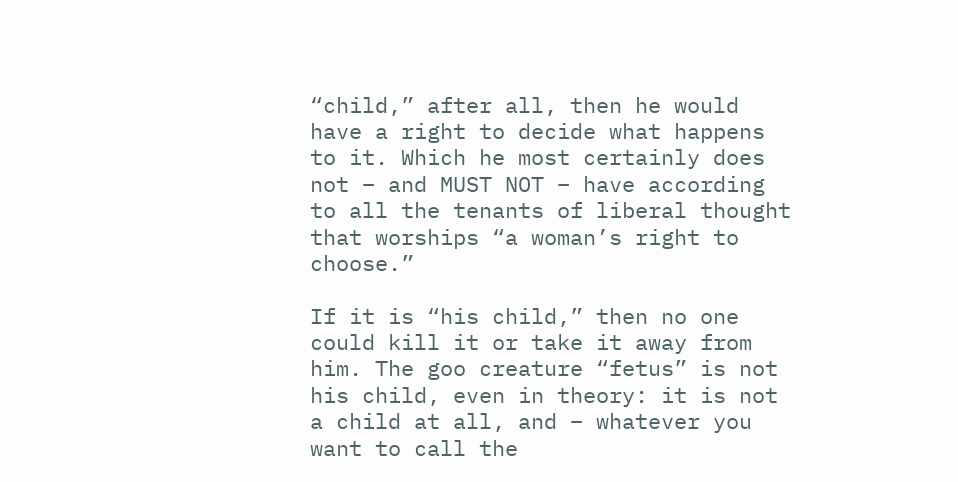“child,” after all, then he would have a right to decide what happens to it. Which he most certainly does not – and MUST NOT – have according to all the tenants of liberal thought that worships “a woman’s right to choose.”

If it is “his child,” then no one could kill it or take it away from him. The goo creature “fetus” is not his child, even in theory: it is not a child at all, and – whatever you want to call the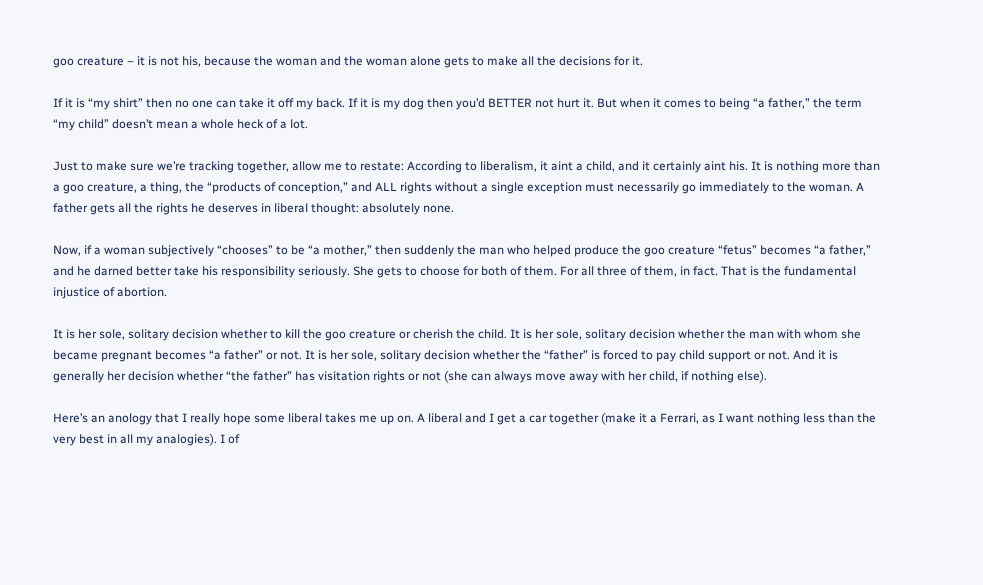goo creature – it is not his, because the woman and the woman alone gets to make all the decisions for it.

If it is “my shirt” then no one can take it off my back. If it is my dog then you’d BETTER not hurt it. But when it comes to being “a father,” the term “my child” doesn’t mean a whole heck of a lot.

Just to make sure we’re tracking together, allow me to restate: According to liberalism, it aint a child, and it certainly aint his. It is nothing more than a goo creature, a thing, the “products of conception,” and ALL rights without a single exception must necessarily go immediately to the woman. A father gets all the rights he deserves in liberal thought: absolutely none.

Now, if a woman subjectively “chooses” to be “a mother,” then suddenly the man who helped produce the goo creature “fetus” becomes “a father,” and he darned better take his responsibility seriously. She gets to choose for both of them. For all three of them, in fact. That is the fundamental injustice of abortion.

It is her sole, solitary decision whether to kill the goo creature or cherish the child. It is her sole, solitary decision whether the man with whom she became pregnant becomes “a father” or not. It is her sole, solitary decision whether the “father” is forced to pay child support or not. And it is generally her decision whether “the father” has visitation rights or not (she can always move away with her child, if nothing else).

Here’s an anology that I really hope some liberal takes me up on. A liberal and I get a car together (make it a Ferrari, as I want nothing less than the very best in all my analogies). I of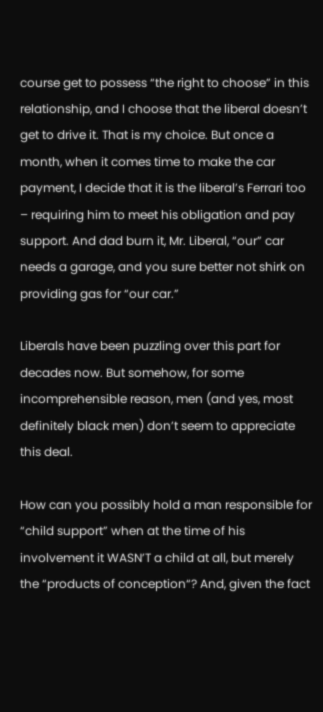course get to possess “the right to choose” in this relationship, and I choose that the liberal doesn’t get to drive it. That is my choice. But once a month, when it comes time to make the car payment, I decide that it is the liberal’s Ferrari too – requiring him to meet his obligation and pay support. And dad burn it, Mr. Liberal, “our” car needs a garage, and you sure better not shirk on providing gas for “our car.”

Liberals have been puzzling over this part for decades now. But somehow, for some incomprehensible reason, men (and yes, most definitely black men) don’t seem to appreciate this deal.

How can you possibly hold a man responsible for “child support” when at the time of his involvement it WASN’T a child at all, but merely the “products of conception“? And, given the fact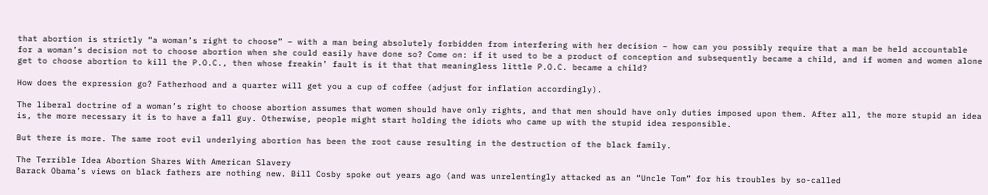that abortion is strictly “a woman’s right to choose” – with a man being absolutely forbidden from interfering with her decision – how can you possibly require that a man be held accountable for a woman’s decision not to choose abortion when she could easily have done so? Come on: if it used to be a product of conception and subsequently became a child, and if women and women alone get to choose abortion to kill the P.O.C., then whose freakin’ fault is it that that meaningless little P.O.C. became a child?

How does the expression go? Fatherhood and a quarter will get you a cup of coffee (adjust for inflation accordingly).

The liberal doctrine of a woman’s right to choose abortion assumes that women should have only rights, and that men should have only duties imposed upon them. After all, the more stupid an idea is, the more necessary it is to have a fall guy. Otherwise, people might start holding the idiots who came up with the stupid idea responsible.

But there is more. The same root evil underlying abortion has been the root cause resulting in the destruction of the black family.

The Terrible Idea Abortion Shares With American Slavery
Barack Obama’s views on black fathers are nothing new. Bill Cosby spoke out years ago (and was unrelentingly attacked as an “Uncle Tom” for his troubles by so-called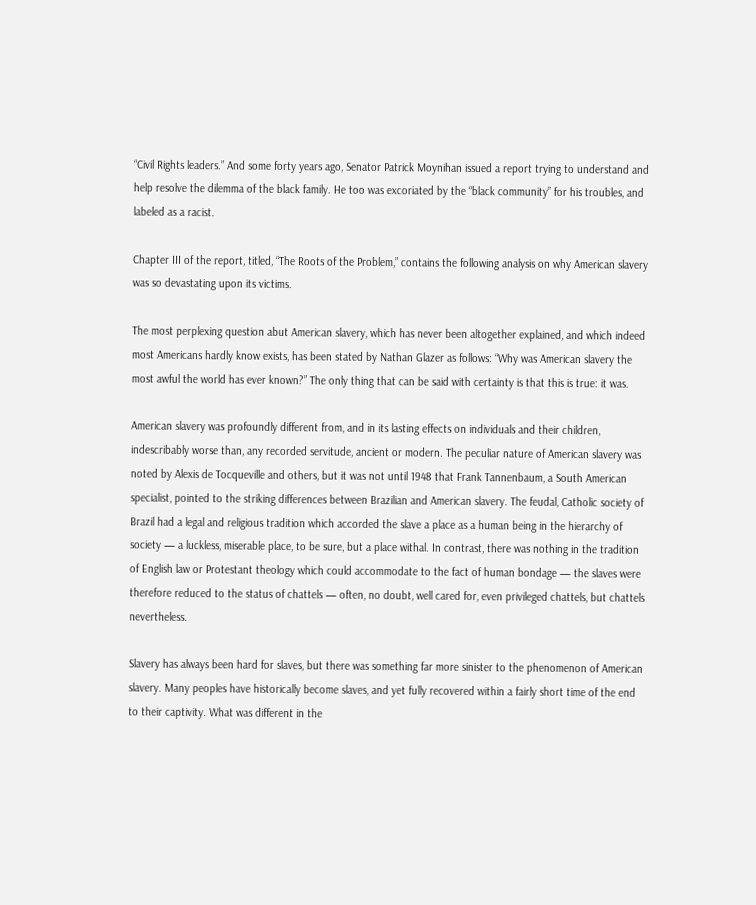“Civil Rights leaders.” And some forty years ago, Senator Patrick Moynihan issued a report trying to understand and help resolve the dilemma of the black family. He too was excoriated by the “black community” for his troubles, and labeled as a racist.

Chapter III of the report, titled, “The Roots of the Problem,” contains the following analysis on why American slavery was so devastating upon its victims.

The most perplexing question abut American slavery, which has never been altogether explained, and which indeed most Americans hardly know exists, has been stated by Nathan Glazer as follows: “Why was American slavery the most awful the world has ever known?” The only thing that can be said with certainty is that this is true: it was.

American slavery was profoundly different from, and in its lasting effects on individuals and their children, indescribably worse than, any recorded servitude, ancient or modern. The peculiar nature of American slavery was noted by Alexis de Tocqueville and others, but it was not until 1948 that Frank Tannenbaum, a South American specialist, pointed to the striking differences between Brazilian and American slavery. The feudal, Catholic society of Brazil had a legal and religious tradition which accorded the slave a place as a human being in the hierarchy of society — a luckless, miserable place, to be sure, but a place withal. In contrast, there was nothing in the tradition of English law or Protestant theology which could accommodate to the fact of human bondage — the slaves were therefore reduced to the status of chattels — often, no doubt, well cared for, even privileged chattels, but chattels nevertheless.

Slavery has always been hard for slaves, but there was something far more sinister to the phenomenon of American slavery. Many peoples have historically become slaves, and yet fully recovered within a fairly short time of the end to their captivity. What was different in the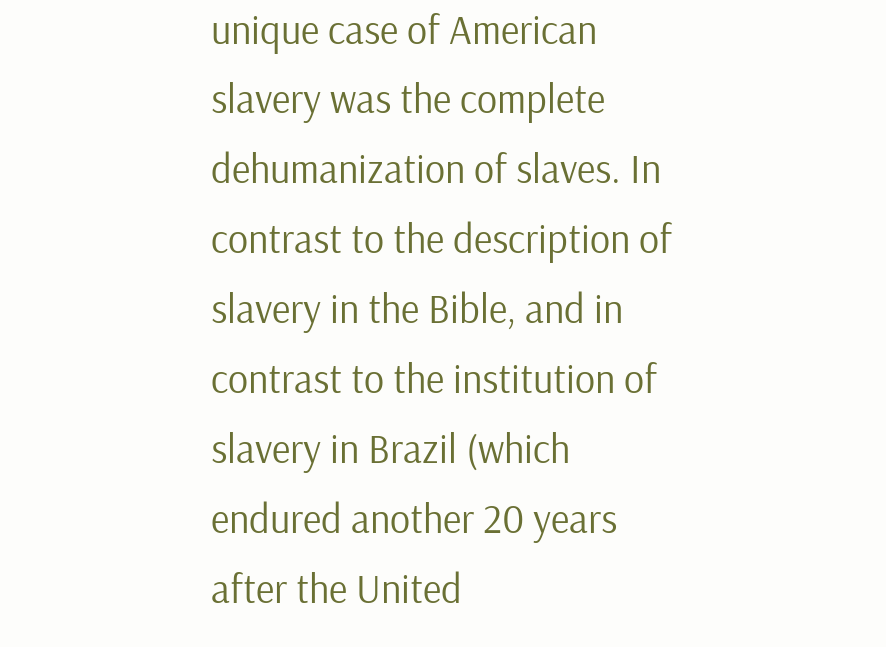unique case of American slavery was the complete dehumanization of slaves. In contrast to the description of slavery in the Bible, and in contrast to the institution of slavery in Brazil (which endured another 20 years after the United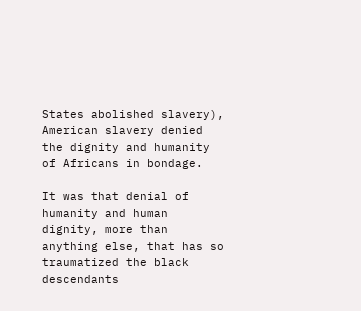States abolished slavery), American slavery denied the dignity and humanity of Africans in bondage.

It was that denial of humanity and human dignity, more than anything else, that has so traumatized the black descendants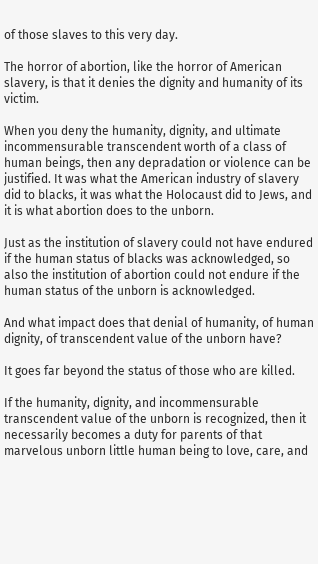of those slaves to this very day.

The horror of abortion, like the horror of American slavery, is that it denies the dignity and humanity of its victim.

When you deny the humanity, dignity, and ultimate incommensurable transcendent worth of a class of human beings, then any depradation or violence can be justified. It was what the American industry of slavery did to blacks, it was what the Holocaust did to Jews, and it is what abortion does to the unborn.

Just as the institution of slavery could not have endured if the human status of blacks was acknowledged, so also the institution of abortion could not endure if the human status of the unborn is acknowledged.

And what impact does that denial of humanity, of human dignity, of transcendent value of the unborn have?

It goes far beyond the status of those who are killed.

If the humanity, dignity, and incommensurable transcendent value of the unborn is recognized, then it necessarily becomes a duty for parents of that marvelous unborn little human being to love, care, and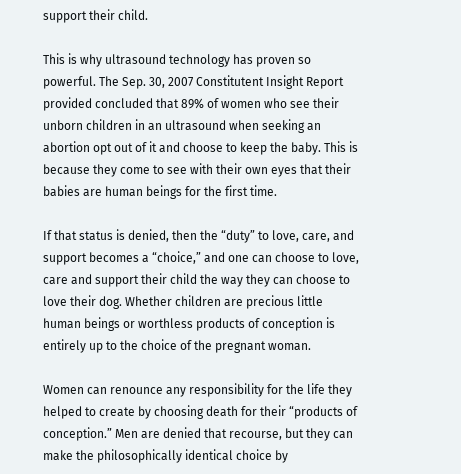support their child.

This is why ultrasound technology has proven so powerful. The Sep. 30, 2007 Constitutent Insight Report provided concluded that 89% of women who see their unborn children in an ultrasound when seeking an abortion opt out of it and choose to keep the baby. This is because they come to see with their own eyes that their babies are human beings for the first time.

If that status is denied, then the “duty” to love, care, and support becomes a “choice,” and one can choose to love, care and support their child the way they can choose to love their dog. Whether children are precious little human beings or worthless products of conception is entirely up to the choice of the pregnant woman.

Women can renounce any responsibility for the life they helped to create by choosing death for their “products of conception.” Men are denied that recourse, but they can make the philosophically identical choice by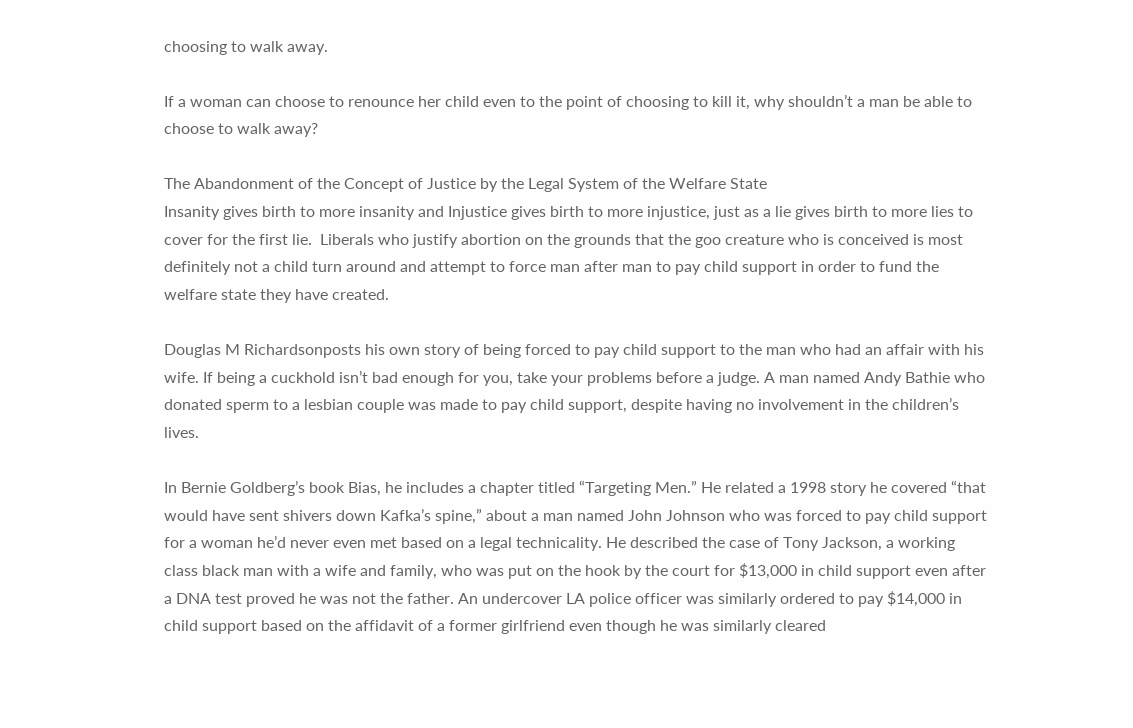choosing to walk away.

If a woman can choose to renounce her child even to the point of choosing to kill it, why shouldn’t a man be able to choose to walk away?

The Abandonment of the Concept of Justice by the Legal System of the Welfare State
Insanity gives birth to more insanity and Injustice gives birth to more injustice, just as a lie gives birth to more lies to cover for the first lie.  Liberals who justify abortion on the grounds that the goo creature who is conceived is most definitely not a child turn around and attempt to force man after man to pay child support in order to fund the welfare state they have created.

Douglas M Richardsonposts his own story of being forced to pay child support to the man who had an affair with his wife. If being a cuckhold isn’t bad enough for you, take your problems before a judge. A man named Andy Bathie who donated sperm to a lesbian couple was made to pay child support, despite having no involvement in the children’s lives.

In Bernie Goldberg’s book Bias, he includes a chapter titled “Targeting Men.” He related a 1998 story he covered “that would have sent shivers down Kafka’s spine,” about a man named John Johnson who was forced to pay child support for a woman he’d never even met based on a legal technicality. He described the case of Tony Jackson, a working class black man with a wife and family, who was put on the hook by the court for $13,000 in child support even after a DNA test proved he was not the father. An undercover LA police officer was similarly ordered to pay $14,000 in child support based on the affidavit of a former girlfriend even though he was similarly cleared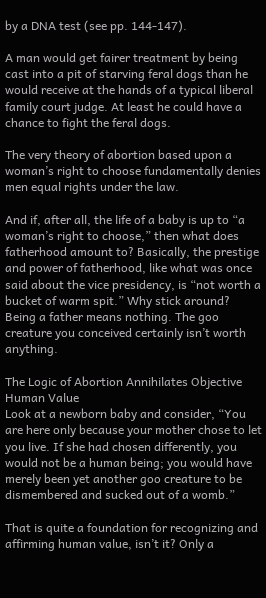by a DNA test (see pp. 144-147).

A man would get fairer treatment by being cast into a pit of starving feral dogs than he would receive at the hands of a typical liberal family court judge. At least he could have a chance to fight the feral dogs.

The very theory of abortion based upon a woman’s right to choose fundamentally denies men equal rights under the law.

And if, after all, the life of a baby is up to “a woman’s right to choose,” then what does fatherhood amount to? Basically, the prestige and power of fatherhood, like what was once said about the vice presidency, is “not worth a bucket of warm spit.” Why stick around? Being a father means nothing. The goo creature you conceived certainly isn’t worth anything.

The Logic of Abortion Annihilates Objective Human Value
Look at a newborn baby and consider, “You are here only because your mother chose to let you live. If she had chosen differently, you would not be a human being; you would have merely been yet another goo creature to be dismembered and sucked out of a womb.”

That is quite a foundation for recognizing and affirming human value, isn’t it? Only a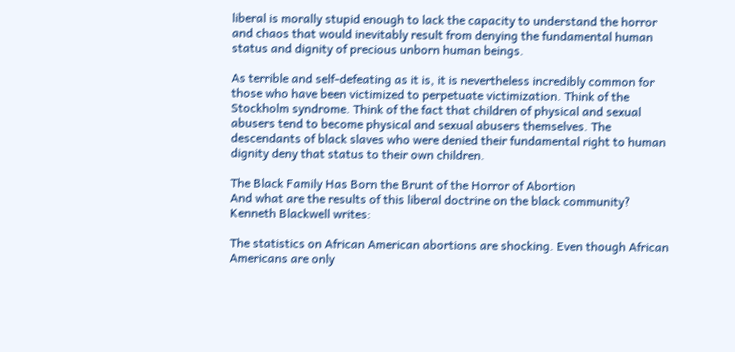liberal is morally stupid enough to lack the capacity to understand the horror and chaos that would inevitably result from denying the fundamental human status and dignity of precious unborn human beings.

As terrible and self-defeating as it is, it is nevertheless incredibly common for those who have been victimized to perpetuate victimization. Think of the Stockholm syndrome. Think of the fact that children of physical and sexual abusers tend to become physical and sexual abusers themselves. The descendants of black slaves who were denied their fundamental right to human dignity deny that status to their own children.

The Black Family Has Born the Brunt of the Horror of Abortion
And what are the results of this liberal doctrine on the black community? Kenneth Blackwell writes:

The statistics on African American abortions are shocking. Even though African Americans are only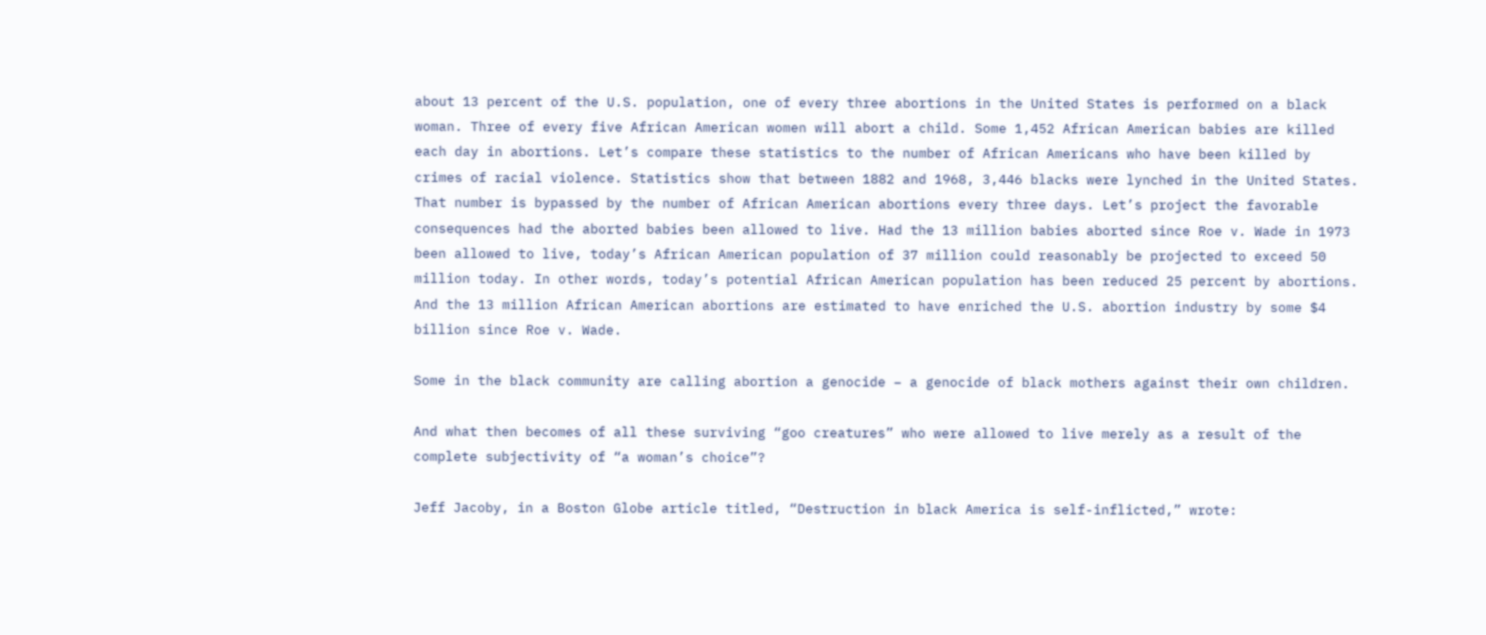about 13 percent of the U.S. population, one of every three abortions in the United States is performed on a black woman. Three of every five African American women will abort a child. Some 1,452 African American babies are killed each day in abortions. Let’s compare these statistics to the number of African Americans who have been killed by crimes of racial violence. Statistics show that between 1882 and 1968, 3,446 blacks were lynched in the United States. That number is bypassed by the number of African American abortions every three days. Let’s project the favorable consequences had the aborted babies been allowed to live. Had the 13 million babies aborted since Roe v. Wade in 1973 been allowed to live, today’s African American population of 37 million could reasonably be projected to exceed 50 million today. In other words, today’s potential African American population has been reduced 25 percent by abortions. And the 13 million African American abortions are estimated to have enriched the U.S. abortion industry by some $4 billion since Roe v. Wade.

Some in the black community are calling abortion a genocide – a genocide of black mothers against their own children.

And what then becomes of all these surviving “goo creatures” who were allowed to live merely as a result of the complete subjectivity of “a woman’s choice”?

Jeff Jacoby, in a Boston Globe article titled, “Destruction in black America is self-inflicted,” wrote: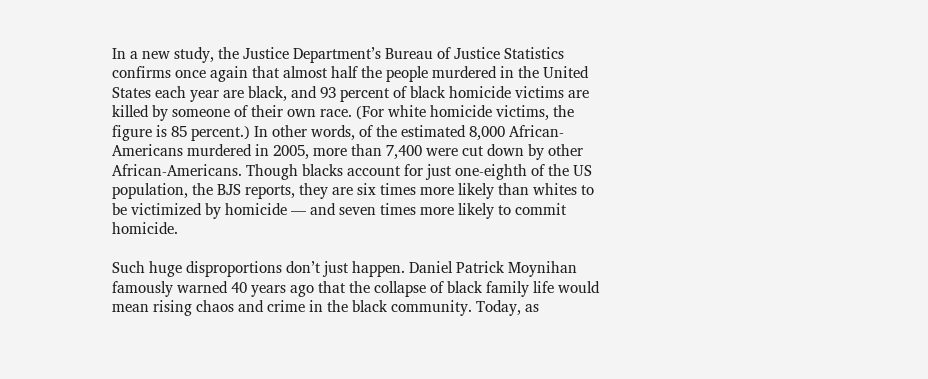In a new study, the Justice Department’s Bureau of Justice Statistics confirms once again that almost half the people murdered in the United States each year are black, and 93 percent of black homicide victims are killed by someone of their own race. (For white homicide victims, the figure is 85 percent.) In other words, of the estimated 8,000 African-Americans murdered in 2005, more than 7,400 were cut down by other African-Americans. Though blacks account for just one-eighth of the US population, the BJS reports, they are six times more likely than whites to be victimized by homicide — and seven times more likely to commit homicide.

Such huge disproportions don’t just happen. Daniel Patrick Moynihan famously warned 40 years ago that the collapse of black family life would mean rising chaos and crime in the black community. Today, as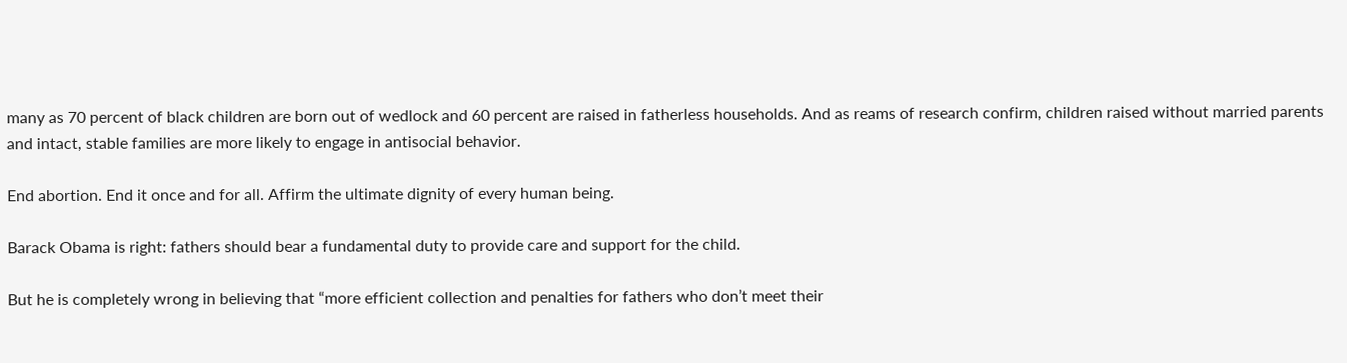many as 70 percent of black children are born out of wedlock and 60 percent are raised in fatherless households. And as reams of research confirm, children raised without married parents and intact, stable families are more likely to engage in antisocial behavior.

End abortion. End it once and for all. Affirm the ultimate dignity of every human being.

Barack Obama is right: fathers should bear a fundamental duty to provide care and support for the child.

But he is completely wrong in believing that “more efficient collection and penalties for fathers who don’t meet their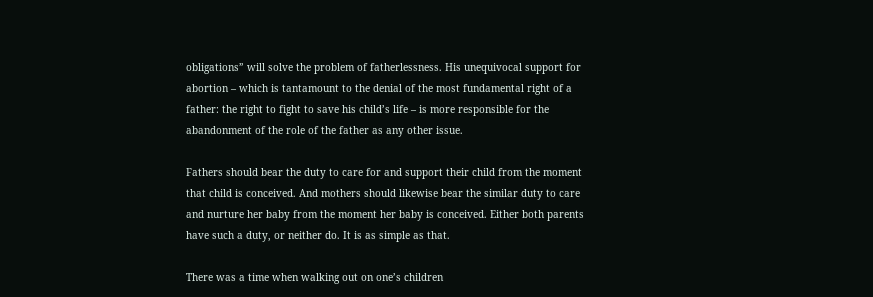obligations” will solve the problem of fatherlessness. His unequivocal support for abortion – which is tantamount to the denial of the most fundamental right of a father: the right to fight to save his child’s life – is more responsible for the abandonment of the role of the father as any other issue.

Fathers should bear the duty to care for and support their child from the moment that child is conceived. And mothers should likewise bear the similar duty to care and nurture her baby from the moment her baby is conceived. Either both parents have such a duty, or neither do. It is as simple as that.

There was a time when walking out on one’s children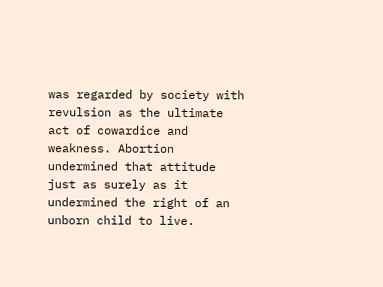was regarded by society with revulsion as the ultimate act of cowardice and weakness. Abortion undermined that attitude just as surely as it undermined the right of an unborn child to live.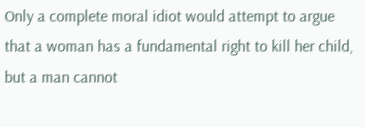Only a complete moral idiot would attempt to argue that a woman has a fundamental right to kill her child, but a man cannot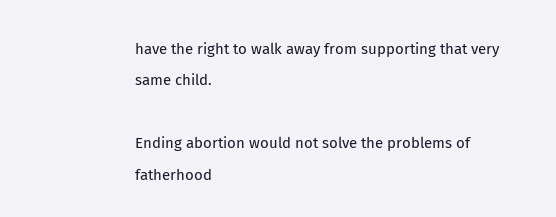have the right to walk away from supporting that very same child.

Ending abortion would not solve the problems of fatherhood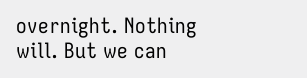overnight. Nothing will. But we can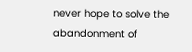never hope to solve the abandonment of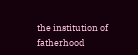the institution of fatherhood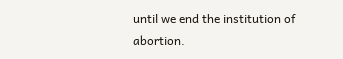until we end the institution of abortion.